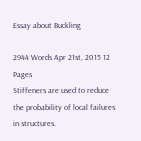Essay about Buckling

2944 Words Apr 21st, 2015 12 Pages
Stiffeners are used to reduce the probability of local failures in structures.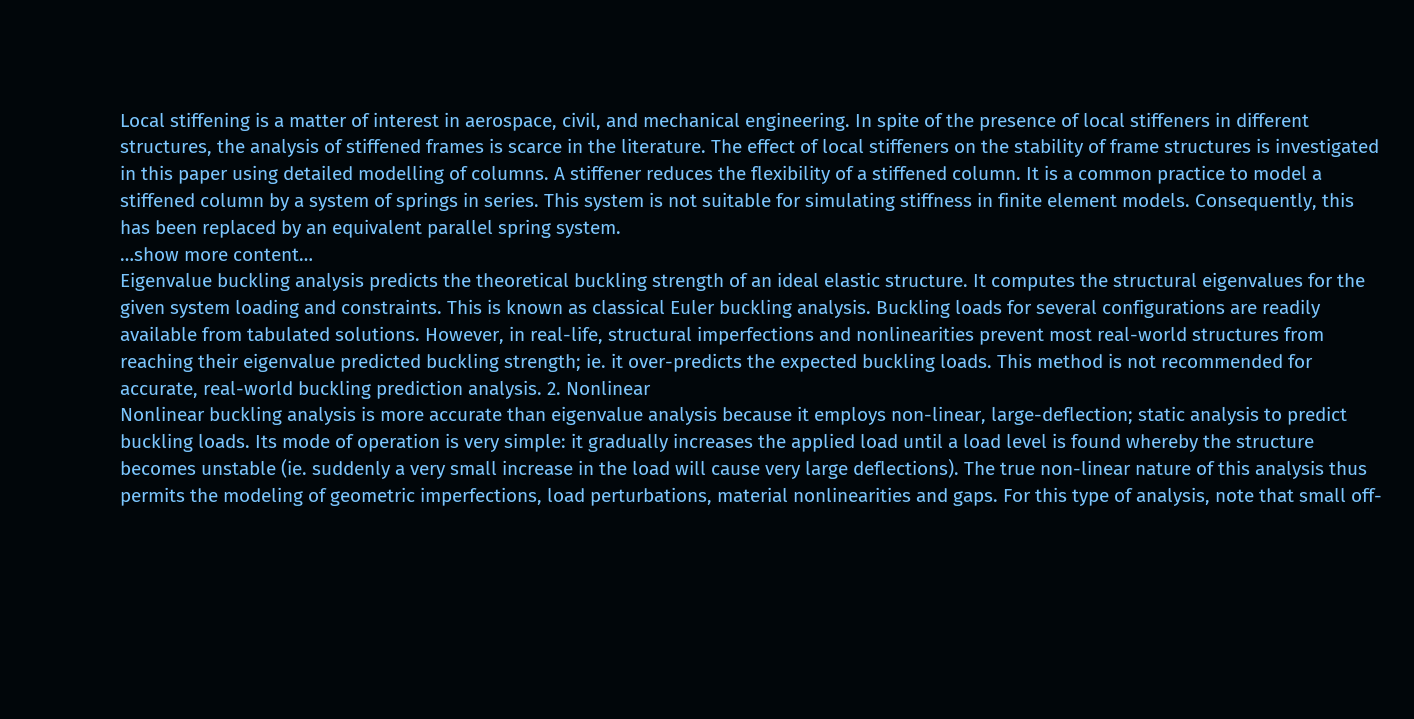Local stiffening is a matter of interest in aerospace, civil, and mechanical engineering. In spite of the presence of local stiffeners in different structures, the analysis of stiffened frames is scarce in the literature. The effect of local stiffeners on the stability of frame structures is investigated in this paper using detailed modelling of columns. A stiffener reduces the flexibility of a stiffened column. It is a common practice to model a stiffened column by a system of springs in series. This system is not suitable for simulating stiffness in finite element models. Consequently, this has been replaced by an equivalent parallel spring system.
…show more content…
Eigenvalue buckling analysis predicts the theoretical buckling strength of an ideal elastic structure. It computes the structural eigenvalues for the given system loading and constraints. This is known as classical Euler buckling analysis. Buckling loads for several configurations are readily available from tabulated solutions. However, in real-life, structural imperfections and nonlinearities prevent most real-world structures from reaching their eigenvalue predicted buckling strength; ie. it over-predicts the expected buckling loads. This method is not recommended for accurate, real-world buckling prediction analysis. 2. Nonlinear
Nonlinear buckling analysis is more accurate than eigenvalue analysis because it employs non-linear, large-deflection; static analysis to predict buckling loads. Its mode of operation is very simple: it gradually increases the applied load until a load level is found whereby the structure becomes unstable (ie. suddenly a very small increase in the load will cause very large deflections). The true non-linear nature of this analysis thus permits the modeling of geometric imperfections, load perturbations, material nonlinearities and gaps. For this type of analysis, note that small off-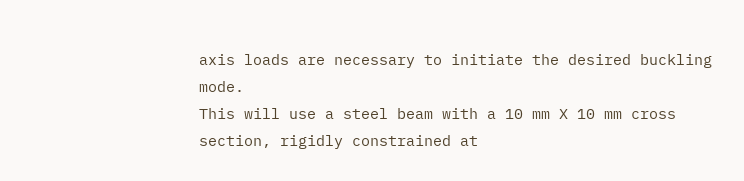axis loads are necessary to initiate the desired buckling mode.
This will use a steel beam with a 10 mm X 10 mm cross section, rigidly constrained at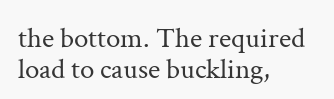the bottom. The required load to cause buckling,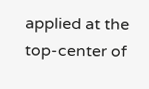applied at the top-center of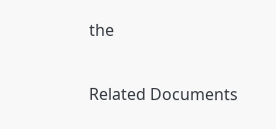the

Related Documents